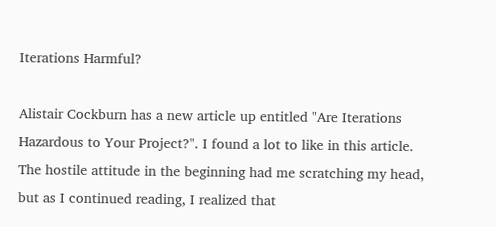Iterations Harmful?

Alistair Cockburn has a new article up entitled "Are Iterations Hazardous to Your Project?". I found a lot to like in this article. The hostile attitude in the beginning had me scratching my head, but as I continued reading, I realized that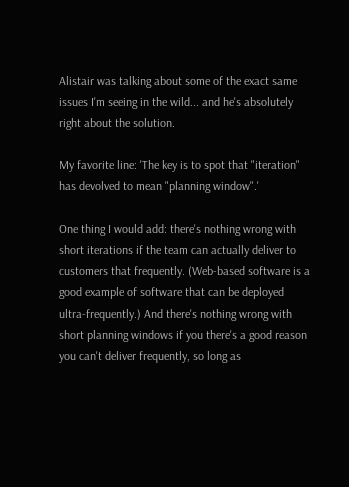Alistair was talking about some of the exact same issues I'm seeing in the wild... and he's absolutely right about the solution.

My favorite line: 'The key is to spot that "iteration" has devolved to mean "planning window".'

One thing I would add: there's nothing wrong with short iterations if the team can actually deliver to customers that frequently. (Web-based software is a good example of software that can be deployed ultra-frequently.) And there's nothing wrong with short planning windows if you there's a good reason you can't deliver frequently, so long as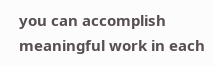you can accomplish meaningful work in each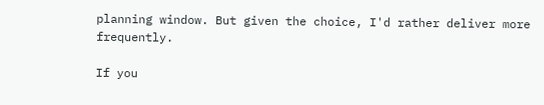planning window. But given the choice, I'd rather deliver more frequently.

If you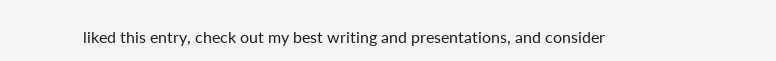liked this entry, check out my best writing and presentations, and consider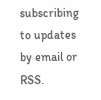subscribing to updates by email or RSS.